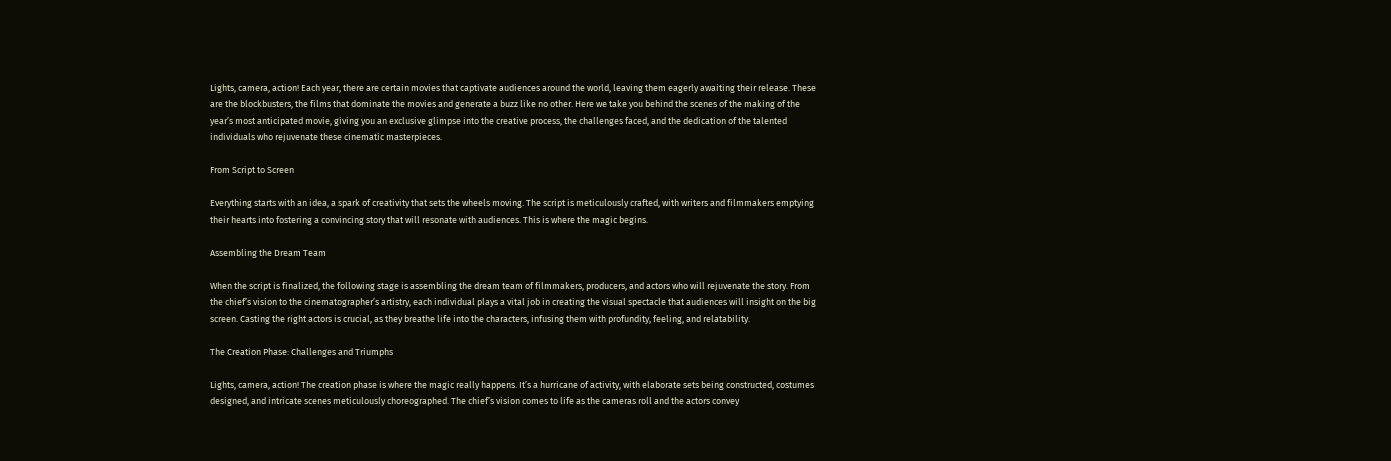Lights, camera, action! Each year, there are certain movies that captivate audiences around the world, leaving them eagerly awaiting their release. These are the blockbusters, the films that dominate the movies and generate a buzz like no other. Here we take you behind the scenes of the making of the year’s most anticipated movie, giving you an exclusive glimpse into the creative process, the challenges faced, and the dedication of the talented individuals who rejuvenate these cinematic masterpieces.

From Script to Screen

Everything starts with an idea, a spark of creativity that sets the wheels moving. The script is meticulously crafted, with writers and filmmakers emptying their hearts into fostering a convincing story that will resonate with audiences. This is where the magic begins.

Assembling the Dream Team

When the script is finalized, the following stage is assembling the dream team of filmmakers, producers, and actors who will rejuvenate the story. From the chief’s vision to the cinematographer’s artistry, each individual plays a vital job in creating the visual spectacle that audiences will insight on the big screen. Casting the right actors is crucial, as they breathe life into the characters, infusing them with profundity, feeling, and relatability.

The Creation Phase: Challenges and Triumphs

Lights, camera, action! The creation phase is where the magic really happens. It’s a hurricane of activity, with elaborate sets being constructed, costumes designed, and intricate scenes meticulously choreographed. The chief’s vision comes to life as the cameras roll and the actors convey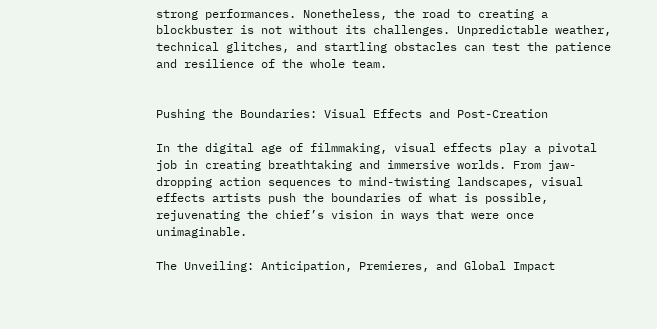strong performances. Nonetheless, the road to creating a blockbuster is not without its challenges. Unpredictable weather, technical glitches, and startling obstacles can test the patience and resilience of the whole team.


Pushing the Boundaries: Visual Effects and Post-Creation

In the digital age of filmmaking, visual effects play a pivotal job in creating breathtaking and immersive worlds. From jaw-dropping action sequences to mind-twisting landscapes, visual effects artists push the boundaries of what is possible, rejuvenating the chief’s vision in ways that were once unimaginable.

The Unveiling: Anticipation, Premieres, and Global Impact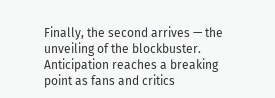Finally, the second arrives — the unveiling of the blockbuster. Anticipation reaches a breaking point as fans and critics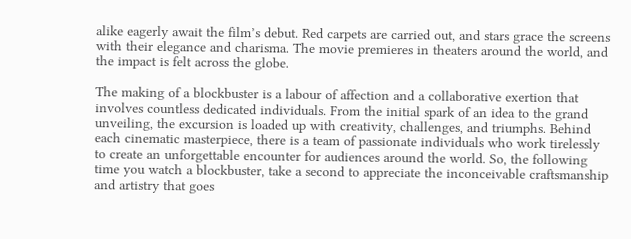alike eagerly await the film’s debut. Red carpets are carried out, and stars grace the screens with their elegance and charisma. The movie premieres in theaters around the world, and the impact is felt across the globe.

The making of a blockbuster is a labour of affection and a collaborative exertion that involves countless dedicated individuals. From the initial spark of an idea to the grand unveiling, the excursion is loaded up with creativity, challenges, and triumphs. Behind each cinematic masterpiece, there is a team of passionate individuals who work tirelessly to create an unforgettable encounter for audiences around the world. So, the following time you watch a blockbuster, take a second to appreciate the inconceivable craftsmanship and artistry that goes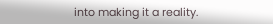into making it a reality.